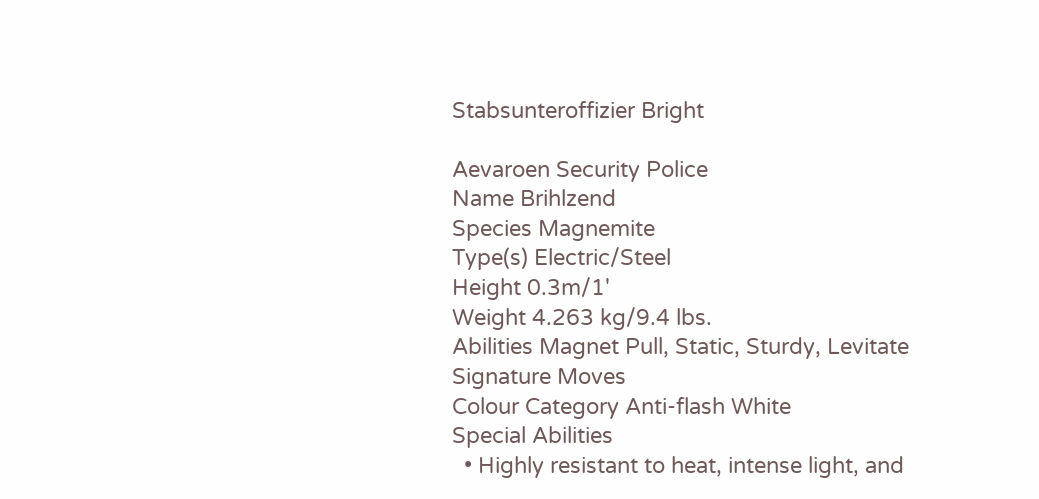Stabsunteroffizier Bright

Aevaroen Security Police
Name Brihlzend
Species Magnemite
Type(s) Electric/Steel
Height 0.3m/1'
Weight 4.263 kg/9.4 lbs.
Abilities Magnet Pull, Static, Sturdy, Levitate
Signature Moves
Colour Category Anti-flash White
Special Abilities
  • Highly resistant to heat, intense light, and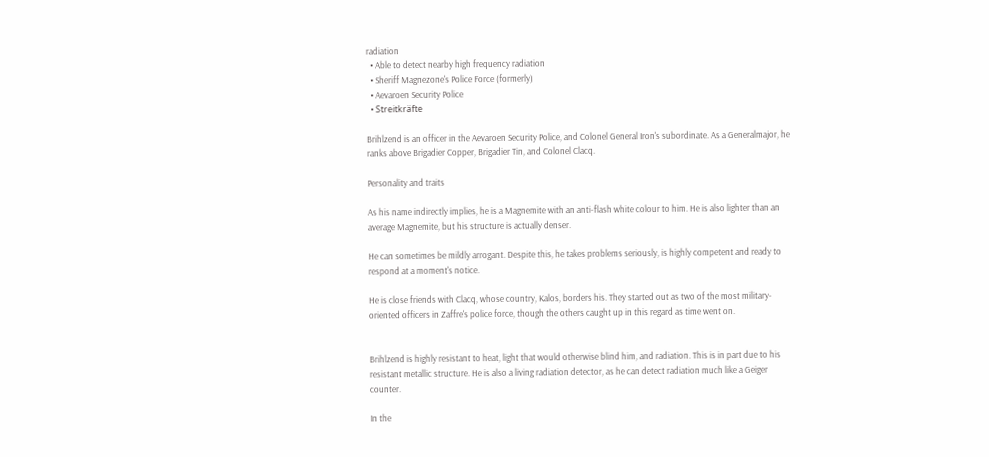radiation
  • Able to detect nearby high frequency radiation
  • Sheriff Magnezone's Police Force (formerly)
  • Aevaroen Security Police
  • Streitkräfte

Brihlzend is an officer in the Aevaroen Security Police, and Colonel General Iron's subordinate. As a Generalmajor, he ranks above Brigadier Copper, Brigadier Tin, and Colonel Clacq.

Personality and traits

As his name indirectly implies, he is a Magnemite with an anti-flash white colour to him. He is also lighter than an average Magnemite, but his structure is actually denser.

He can sometimes be mildly arrogant. Despite this, he takes problems seriously, is highly competent and ready to respond at a moment's notice.

He is close friends with Clacq, whose country, Kalos, borders his. They started out as two of the most military-oriented officers in Zaffre's police force, though the others caught up in this regard as time went on.


Brihlzend is highly resistant to heat, light that would otherwise blind him, and radiation. This is in part due to his resistant metallic structure. He is also a living radiation detector, as he can detect radiation much like a Geiger counter.

In the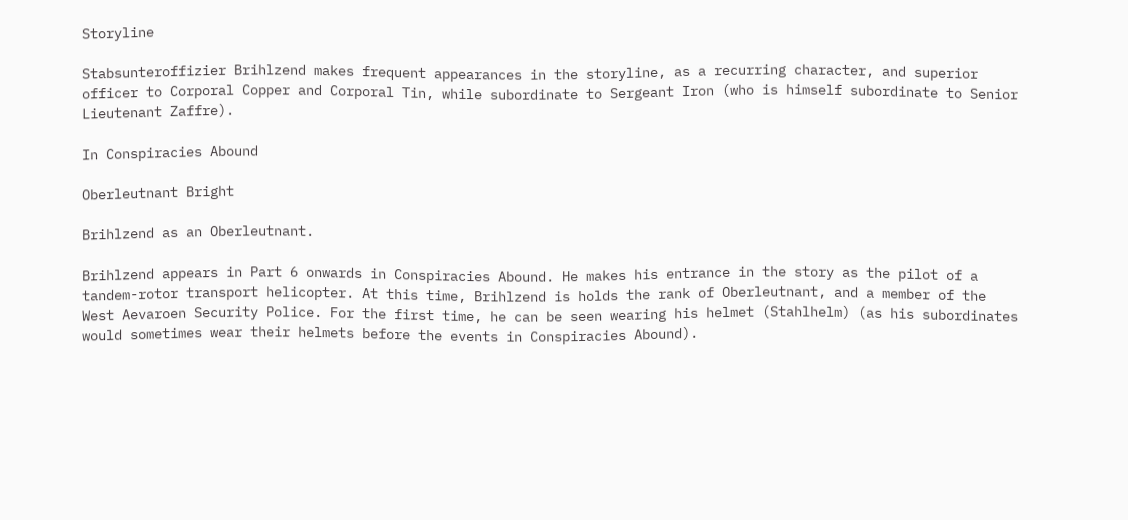Storyline

Stabsunteroffizier Brihlzend makes frequent appearances in the storyline, as a recurring character, and superior officer to Corporal Copper and Corporal Tin, while subordinate to Sergeant Iron (who is himself subordinate to Senior Lieutenant Zaffre).

In Conspiracies Abound

Oberleutnant Bright

Brihlzend as an Oberleutnant.

Brihlzend appears in Part 6 onwards in Conspiracies Abound. He makes his entrance in the story as the pilot of a tandem-rotor transport helicopter. At this time, Brihlzend is holds the rank of Oberleutnant, and a member of the West Aevaroen Security Police. For the first time, he can be seen wearing his helmet (Stahlhelm) (as his subordinates would sometimes wear their helmets before the events in Conspiracies Abound).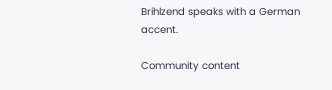Brihlzend speaks with a German accent.

Community content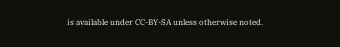is available under CC-BY-SA unless otherwise noted.